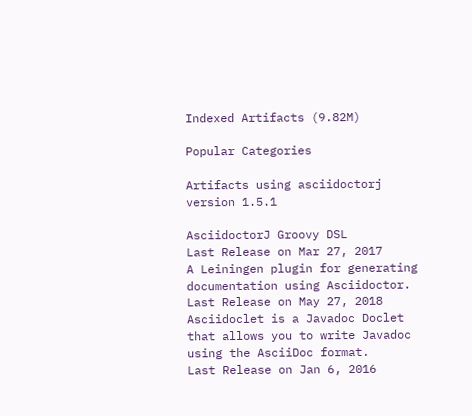Indexed Artifacts (9.82M)

Popular Categories

Artifacts using asciidoctorj version 1.5.1

AsciidoctorJ Groovy DSL
Last Release on Mar 27, 2017
A Leiningen plugin for generating documentation using Asciidoctor.
Last Release on May 27, 2018
Asciidoclet is a Javadoc Doclet that allows you to write Javadoc using the AsciiDoc format.
Last Release on Jan 6, 2016